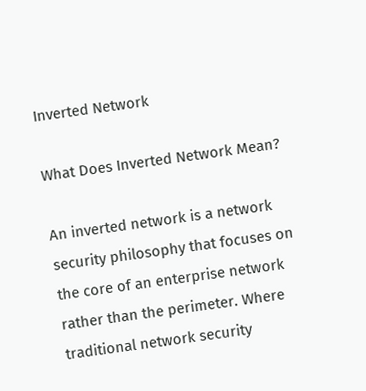Inverted Network

What Does Inverted Network Mean?

An inverted network is a network security philosophy that focuses on the core of an enterprise network rather than the perimeter. Where traditional network security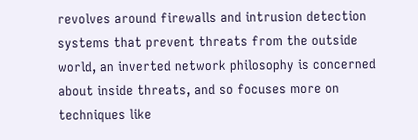revolves around firewalls and intrusion detection systems that prevent threats from the outside world, an inverted network philosophy is concerned about inside threats, and so focuses more on techniques like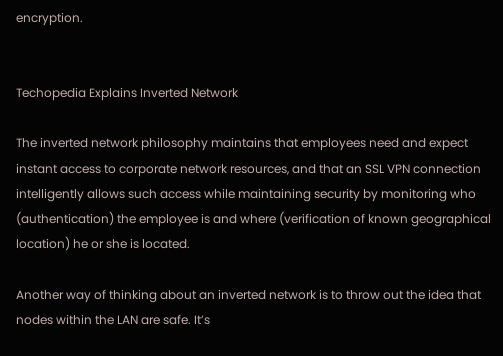encryption.


Techopedia Explains Inverted Network

The inverted network philosophy maintains that employees need and expect instant access to corporate network resources, and that an SSL VPN connection intelligently allows such access while maintaining security by monitoring who (authentication) the employee is and where (verification of known geographical location) he or she is located.

Another way of thinking about an inverted network is to throw out the idea that nodes within the LAN are safe. It’s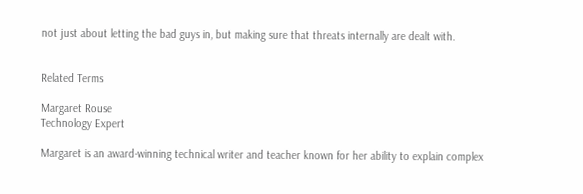not just about letting the bad guys in, but making sure that threats internally are dealt with.


Related Terms

Margaret Rouse
Technology Expert

Margaret is an award-winning technical writer and teacher known for her ability to explain complex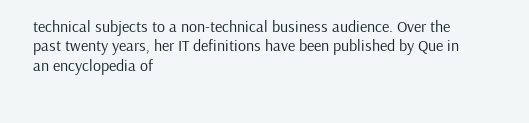technical subjects to a non-technical business audience. Over the past twenty years, her IT definitions have been published by Que in an encyclopedia of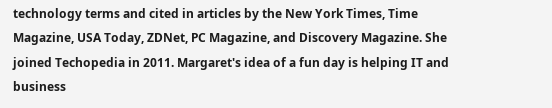technology terms and cited in articles by the New York Times, Time Magazine, USA Today, ZDNet, PC Magazine, and Discovery Magazine. She joined Techopedia in 2011. Margaret's idea of a fun day is helping IT and business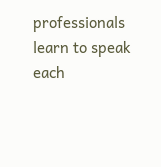professionals learn to speak each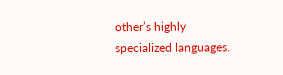other’s highly specialized languages.